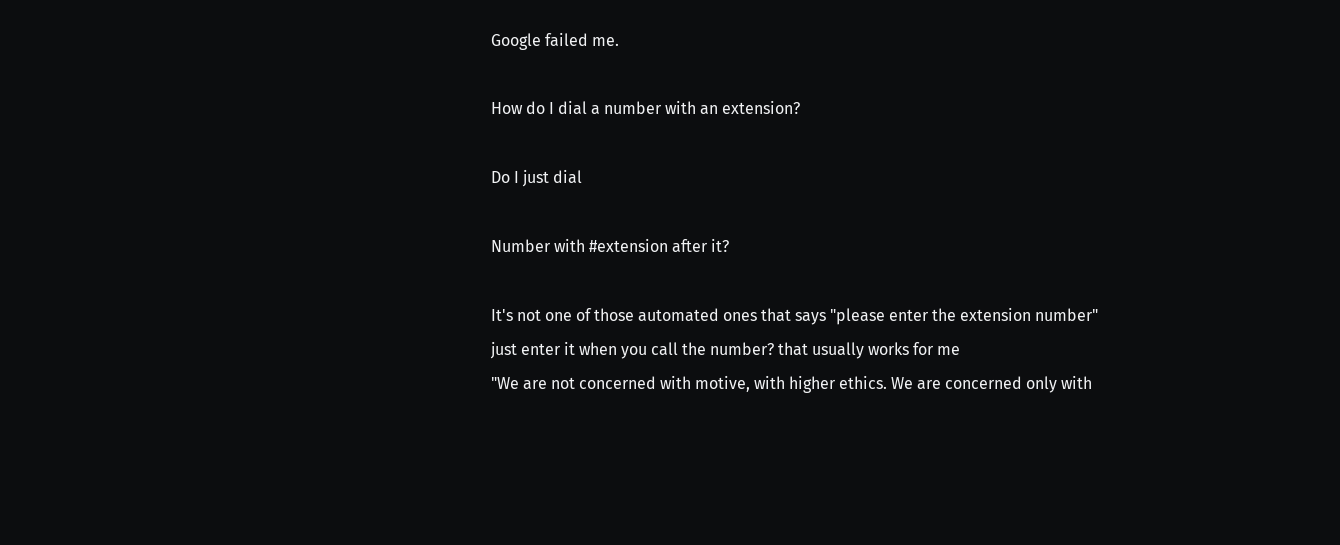Google failed me.

How do I dial a number with an extension?

Do I just dial

Number with #extension after it?

It's not one of those automated ones that says "please enter the extension number"
just enter it when you call the number? that usually works for me
"We are not concerned with motive, with higher ethics. We are concerned only with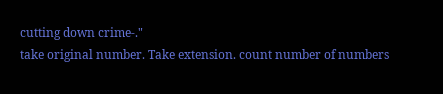cutting down crime-."
take original number. Take extension. count number of numbers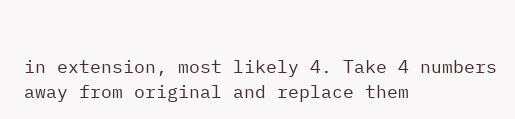in extension, most likely 4. Take 4 numbers away from original and replace them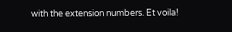with the extension numbers. Et voila!